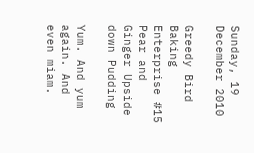Sunday, 19 December 2010

Greedy Bird Baking Enterprise #15 Pear and Ginger Upside down Pudding

Yum. And yum again. And even miam.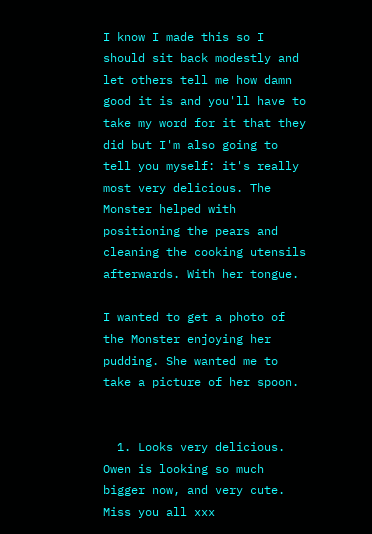I know I made this so I should sit back modestly and let others tell me how damn good it is and you'll have to take my word for it that they did but I'm also going to tell you myself: it's really most very delicious. The Monster helped with positioning the pears and cleaning the cooking utensils afterwards. With her tongue.

I wanted to get a photo of the Monster enjoying her pudding. She wanted me to take a picture of her spoon.


  1. Looks very delicious. Owen is looking so much bigger now, and very cute. Miss you all xxx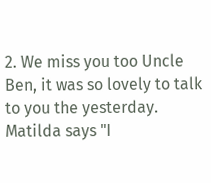2. We miss you too Uncle Ben, it was so lovely to talk to you the yesterday. Matilda says "I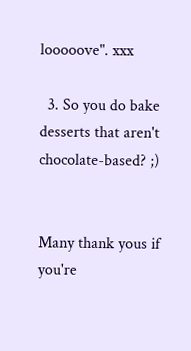looooove". xxx

  3. So you do bake desserts that aren't chocolate-based? ;)


Many thank yous if you're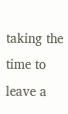taking the time to leave a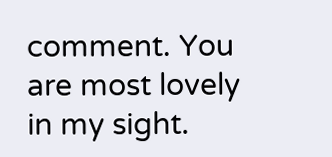comment. You are most lovely in my sight.